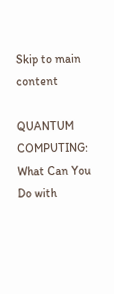Skip to main content

QUANTUM COMPUTING: What Can You Do with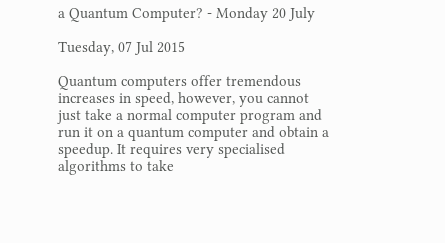a Quantum Computer? - Monday 20 July

Tuesday, 07 Jul 2015

Quantum computers offer tremendous increases in speed, however, you cannot just take a normal computer program and run it on a quantum computer and obtain a speedup. It requires very specialised algorithms to take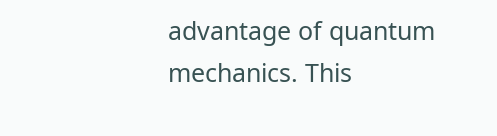advantage of quantum mechanics. This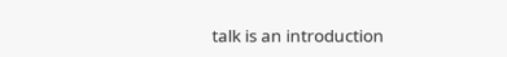talk is an introduction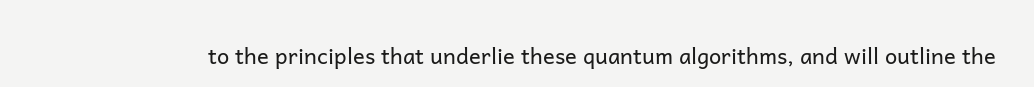to the principles that underlie these quantum algorithms, and will outline the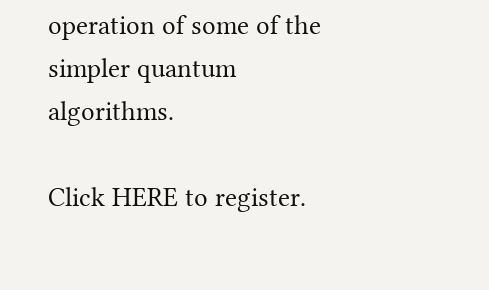operation of some of the simpler quantum algorithms.

Click HERE to register.